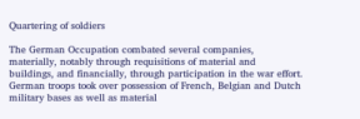Quartering of soldiers

The German Occupation combated several companies, materially, notably through requisitions of material and buildings, and financially, through participation in the war effort. German troops took over possession of French, Belgian and Dutch military bases as well as material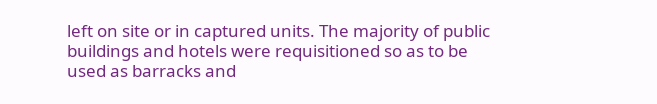left on site or in captured units. The majority of public buildings and hotels were requisitioned so as to be used as barracks and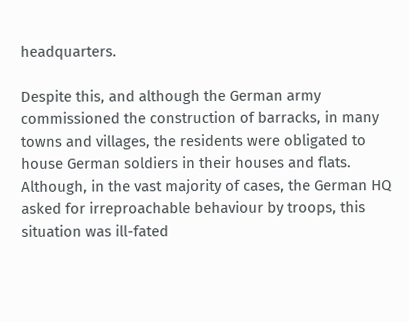headquarters.

Despite this, and although the German army commissioned the construction of barracks, in many towns and villages, the residents were obligated to house German soldiers in their houses and flats. Although, in the vast majority of cases, the German HQ asked for irreproachable behaviour by troops, this situation was ill-fated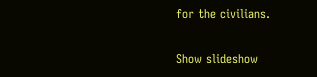for the civilians.

Show slideshow